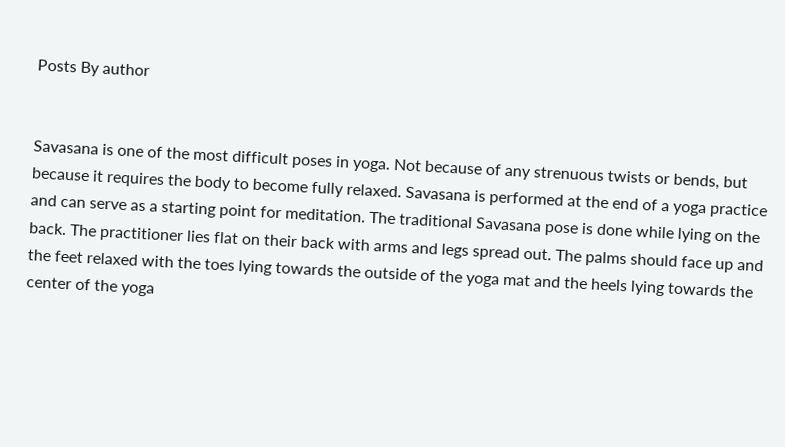Posts By author


Savasana is one of the most difficult poses in yoga. Not because of any strenuous twists or bends, but because it requires the body to become fully relaxed. Savasana is performed at the end of a yoga practice and can serve as a starting point for meditation. The traditional Savasana pose is done while lying on the back. The practitioner lies flat on their back with arms and legs spread out. The palms should face up and the feet relaxed with the toes lying towards the outside of the yoga mat and the heels lying towards the center of the yoga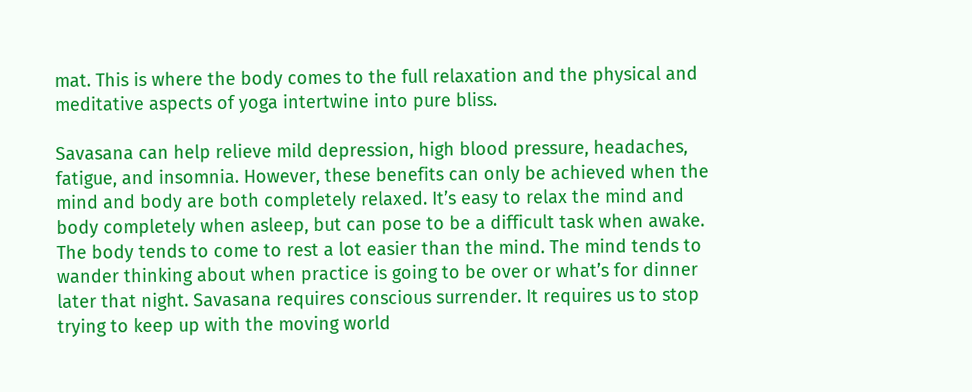mat. This is where the body comes to the full relaxation and the physical and meditative aspects of yoga intertwine into pure bliss.

Savasana can help relieve mild depression, high blood pressure, headaches, fatigue, and insomnia. However, these benefits can only be achieved when the mind and body are both completely relaxed. It’s easy to relax the mind and body completely when asleep, but can pose to be a difficult task when awake. The body tends to come to rest a lot easier than the mind. The mind tends to wander thinking about when practice is going to be over or what’s for dinner later that night. Savasana requires conscious surrender. It requires us to stop trying to keep up with the moving world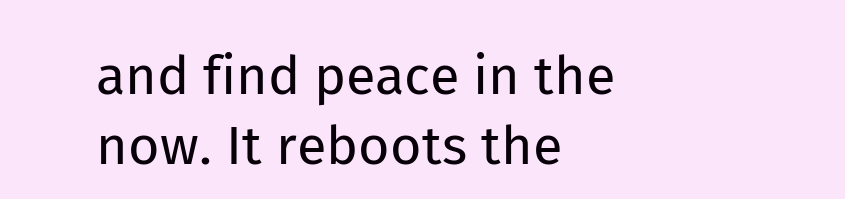and find peace in the now. It reboots the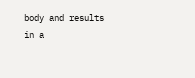body and results in a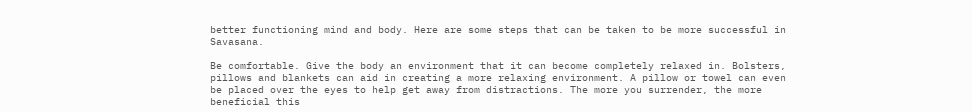better functioning mind and body. Here are some steps that can be taken to be more successful in Savasana.

Be comfortable. Give the body an environment that it can become completely relaxed in. Bolsters, pillows and blankets can aid in creating a more relaxing environment. A pillow or towel can even be placed over the eyes to help get away from distractions. The more you surrender, the more beneficial this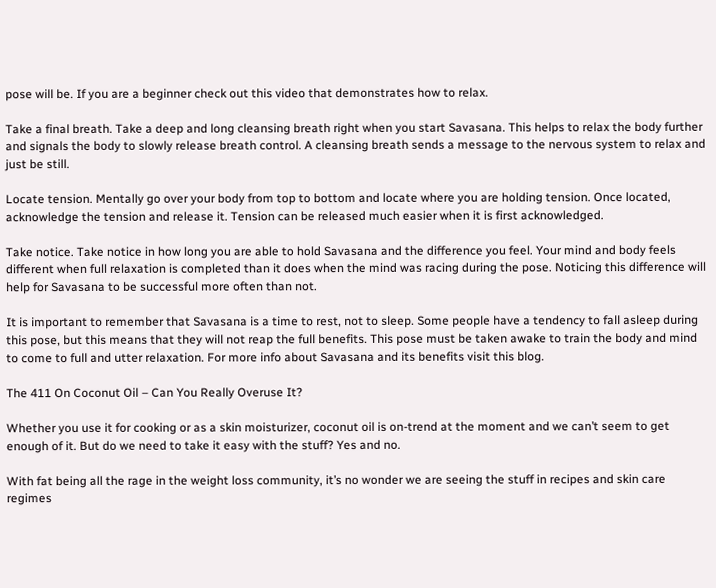pose will be. If you are a beginner check out this video that demonstrates how to relax.

Take a final breath. Take a deep and long cleansing breath right when you start Savasana. This helps to relax the body further and signals the body to slowly release breath control. A cleansing breath sends a message to the nervous system to relax and just be still.

Locate tension. Mentally go over your body from top to bottom and locate where you are holding tension. Once located, acknowledge the tension and release it. Tension can be released much easier when it is first acknowledged.

Take notice. Take notice in how long you are able to hold Savasana and the difference you feel. Your mind and body feels different when full relaxation is completed than it does when the mind was racing during the pose. Noticing this difference will help for Savasana to be successful more often than not.

It is important to remember that Savasana is a time to rest, not to sleep. Some people have a tendency to fall asleep during this pose, but this means that they will not reap the full benefits. This pose must be taken awake to train the body and mind to come to full and utter relaxation. For more info about Savasana and its benefits visit this blog.

The 411 On Coconut Oil – Can You Really Overuse It?

Whether you use it for cooking or as a skin moisturizer, coconut oil is on-trend at the moment and we can’t seem to get enough of it. But do we need to take it easy with the stuff? Yes and no.

With fat being all the rage in the weight loss community, it’s no wonder we are seeing the stuff in recipes and skin care regimes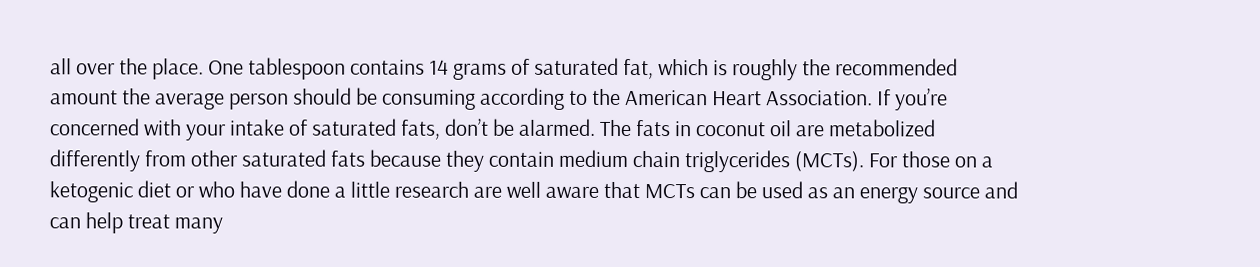all over the place. One tablespoon contains 14 grams of saturated fat, which is roughly the recommended amount the average person should be consuming according to the American Heart Association. If you’re concerned with your intake of saturated fats, don’t be alarmed. The fats in coconut oil are metabolized differently from other saturated fats because they contain medium chain triglycerides (MCTs). For those on a ketogenic diet or who have done a little research are well aware that MCTs can be used as an energy source and can help treat many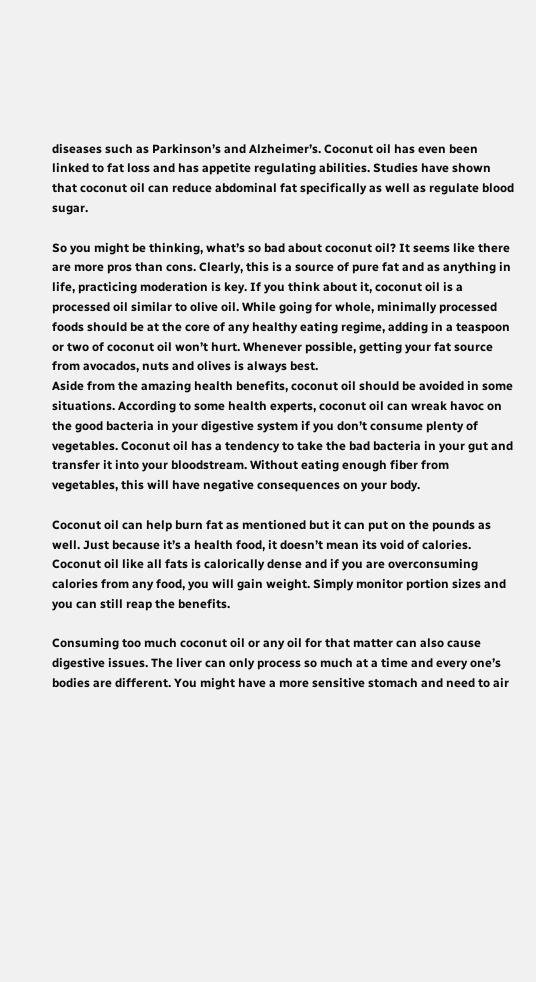diseases such as Parkinson’s and Alzheimer’s. Coconut oil has even been linked to fat loss and has appetite regulating abilities. Studies have shown that coconut oil can reduce abdominal fat specifically as well as regulate blood sugar.

So you might be thinking, what’s so bad about coconut oil? It seems like there are more pros than cons. Clearly, this is a source of pure fat and as anything in life, practicing moderation is key. If you think about it, coconut oil is a processed oil similar to olive oil. While going for whole, minimally processed foods should be at the core of any healthy eating regime, adding in a teaspoon or two of coconut oil won’t hurt. Whenever possible, getting your fat source from avocados, nuts and olives is always best.
Aside from the amazing health benefits, coconut oil should be avoided in some situations. According to some health experts, coconut oil can wreak havoc on the good bacteria in your digestive system if you don’t consume plenty of vegetables. Coconut oil has a tendency to take the bad bacteria in your gut and transfer it into your bloodstream. Without eating enough fiber from vegetables, this will have negative consequences on your body.

Coconut oil can help burn fat as mentioned but it can put on the pounds as well. Just because it’s a health food, it doesn’t mean its void of calories. Coconut oil like all fats is calorically dense and if you are overconsuming calories from any food, you will gain weight. Simply monitor portion sizes and you can still reap the benefits.

Consuming too much coconut oil or any oil for that matter can also cause digestive issues. The liver can only process so much at a time and every one’s bodies are different. You might have a more sensitive stomach and need to air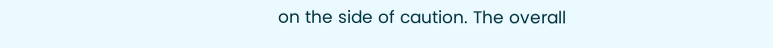on the side of caution. The overall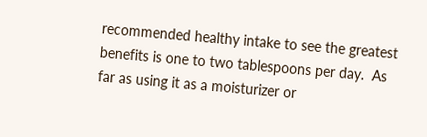recommended healthy intake to see the greatest benefits is one to two tablespoons per day.  As far as using it as a moisturizer or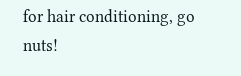for hair conditioning, go nuts!